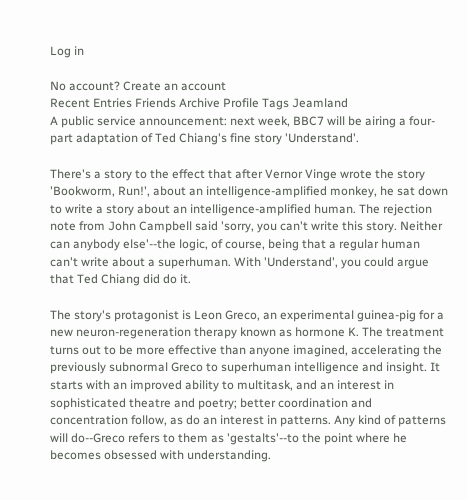Log in

No account? Create an account
Recent Entries Friends Archive Profile Tags Jeamland
A public service announcement: next week, BBC7 will be airing a four-part adaptation of Ted Chiang's fine story 'Understand'.

There's a story to the effect that after Vernor Vinge wrote the story 'Bookworm, Run!', about an intelligence-amplified monkey, he sat down to write a story about an intelligence-amplified human. The rejection note from John Campbell said 'sorry, you can't write this story. Neither can anybody else'--the logic, of course, being that a regular human can't write about a superhuman. With 'Understand', you could argue that Ted Chiang did do it.

The story's protagonist is Leon Greco, an experimental guinea-pig for a new neuron-regeneration therapy known as hormone K. The treatment turns out to be more effective than anyone imagined, accelerating the previously subnormal Greco to superhuman intelligence and insight. It starts with an improved ability to multitask, and an interest in sophisticated theatre and poetry; better coordination and concentration follow, as do an interest in patterns. Any kind of patterns will do--Greco refers to them as 'gestalts'--to the point where he becomes obsessed with understanding.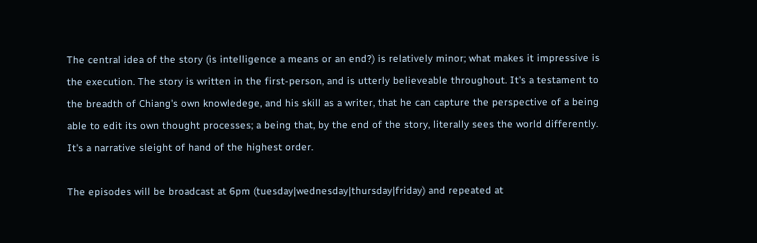The central idea of the story (is intelligence a means or an end?) is relatively minor; what makes it impressive is the execution. The story is written in the first-person, and is utterly believeable throughout. It's a testament to the breadth of Chiang's own knowledege, and his skill as a writer, that he can capture the perspective of a being able to edit its own thought processes; a being that, by the end of the story, literally sees the world differently. It's a narrative sleight of hand of the highest order.

The episodes will be broadcast at 6pm (tuesday|wednesday|thursday|friday) and repeated at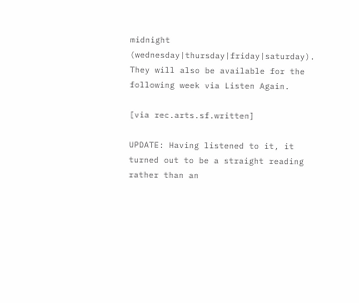midnight (wednesday|thursday|friday|saturday). They will also be available for the following week via Listen Again.

[via rec.arts.sf.written]

UPDATE: Having listened to it, it turned out to be a straight reading rather than an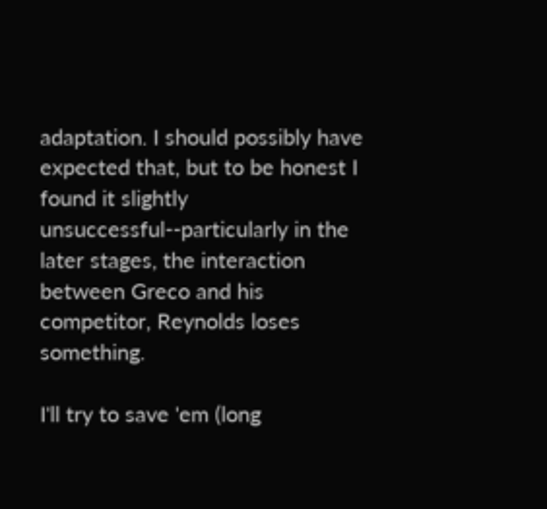adaptation. I should possibly have expected that, but to be honest I found it slightly unsuccessful--particularly in the later stages, the interaction between Greco and his competitor, Reynolds loses something.

I'll try to save 'em (long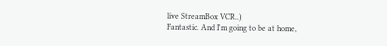live StreamBox VCR..)
Fantastic. And I'm going to be at home,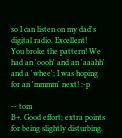so I can listen on my dad's digital radio. Excellent!
You broke the pattern! We had an 'oooh' and an 'aaahh' and a 'whee'; I was hoping for an 'mmmm' next! :-p

-- tom
B+. Good effort; extra points for being slightly disturbing.